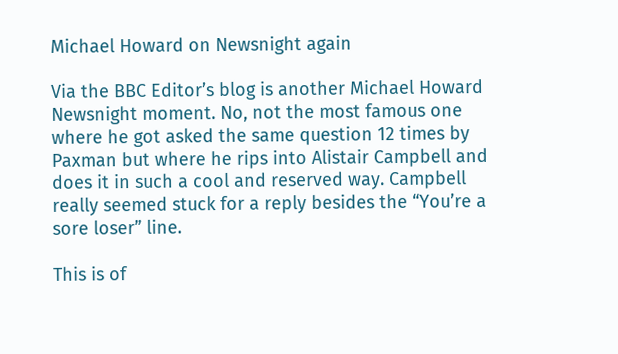Michael Howard on Newsnight again

Via the BBC Editor’s blog is another Michael Howard Newsnight moment. No, not the most famous one where he got asked the same question 12 times by Paxman but where he rips into Alistair Campbell and does it in such a cool and reserved way. Campbell really seemed stuck for a reply besides the “You’re a sore loser” line.

This is of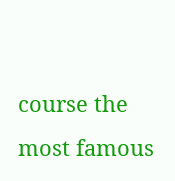course the most famous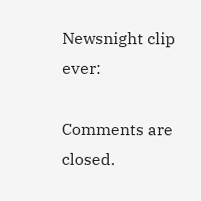Newsnight clip ever:

Comments are closed.